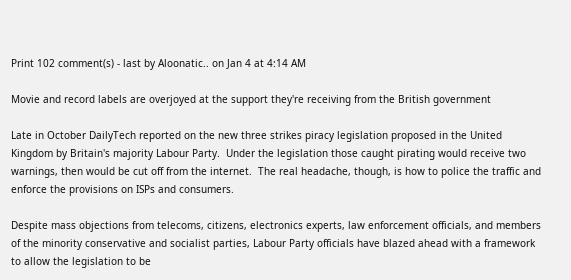Print 102 comment(s) - last by Aloonatic.. on Jan 4 at 4:14 AM

Movie and record labels are overjoyed at the support they're receiving from the British government

Late in October DailyTech reported on the new three strikes piracy legislation proposed in the United Kingdom by Britain's majority Labour Party.  Under the legislation those caught pirating would receive two warnings, then would be cut off from the internet.  The real headache, though, is how to police the traffic and enforce the provisions on ISPs and consumers.

Despite mass objections from telecoms, citizens, electronics experts, law enforcement officials, and members of the minority conservative and socialist parties, Labour Party officials have blazed ahead with a framework to allow the legislation to be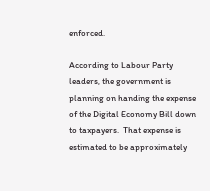enforced.

According to Labour Party leaders, the government is planning on handing the expense of the Digital Economy Bill down to taxpayers.  That expense is estimated to be approximately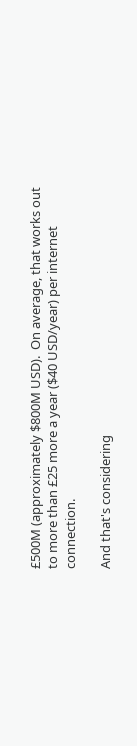£500M (approximately $800M USD).  On average, that works out to more than £25 more a year ($40 USD/year) per internet connection.

And that's considering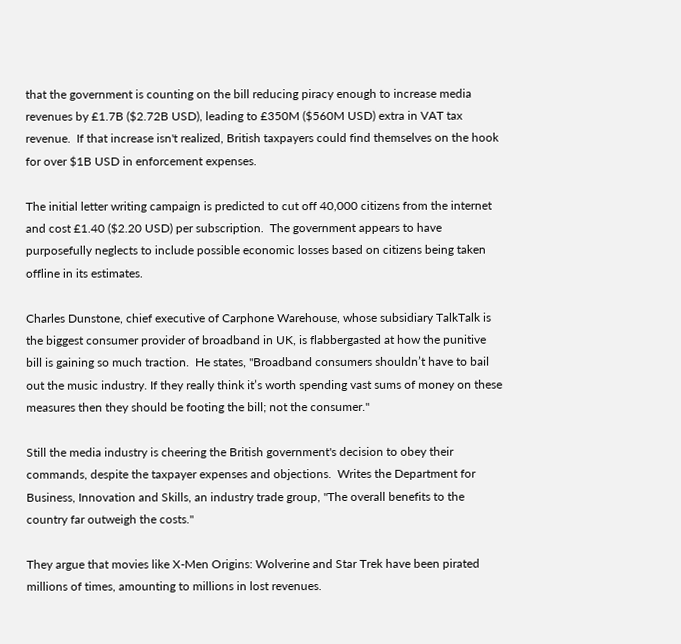that the government is counting on the bill reducing piracy enough to increase media revenues by £1.7B ($2.72B USD), leading to £350M ($560M USD) extra in VAT tax revenue.  If that increase isn't realized, British taxpayers could find themselves on the hook for over $1B USD in enforcement expenses.

The initial letter writing campaign is predicted to cut off 40,000 citizens from the internet and cost £1.40 ($2.20 USD) per subscription.  The government appears to have purposefully neglects to include possible economic losses based on citizens being taken offline in its estimates.

Charles Dunstone, chief executive of Carphone Warehouse, whose subsidiary TalkTalk is the biggest consumer provider of broadband in UK, is flabbergasted at how the punitive bill is gaining so much traction.  He states, "Broadband consumers shouldn’t have to bail out the music industry. If they really think it’s worth spending vast sums of money on these measures then they should be footing the bill; not the consumer."

Still the media industry is cheering the British government's decision to obey their commands, despite the taxpayer expenses and objections.  Writes the Department for Business, Innovation and Skills, an industry trade group, "The overall benefits to the country far outweigh the costs."

They argue that movies like X-Men Origins: Wolverine and Star Trek have been pirated millions of times, amounting to millions in lost revenues.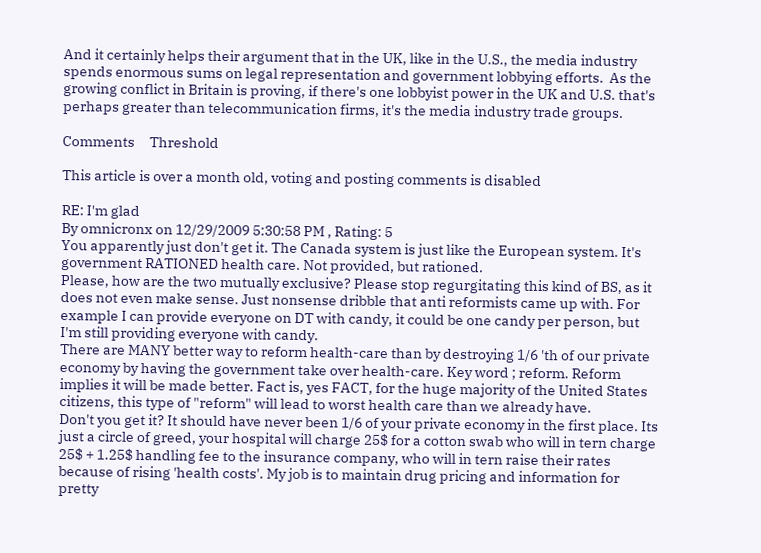And it certainly helps their argument that in the UK, like in the U.S., the media industry spends enormous sums on legal representation and government lobbying efforts.  As the growing conflict in Britain is proving, if there's one lobbyist power in the UK and U.S. that's perhaps greater than telecommunication firms, it's the media industry trade groups.

Comments     Threshold

This article is over a month old, voting and posting comments is disabled

RE: I'm glad
By omnicronx on 12/29/2009 5:30:58 PM , Rating: 5
You apparently just don't get it. The Canada system is just like the European system. It's government RATIONED health care. Not provided, but rationed.
Please, how are the two mutually exclusive? Please stop regurgitating this kind of BS, as it does not even make sense. Just nonsense dribble that anti reformists came up with. For example I can provide everyone on DT with candy, it could be one candy per person, but I'm still providing everyone with candy.
There are MANY better way to reform health-care than by destroying 1/6 'th of our private economy by having the government take over health-care. Key word ; reform. Reform implies it will be made better. Fact is, yes FACT, for the huge majority of the United States citizens, this type of "reform" will lead to worst health care than we already have.
Don't you get it? It should have never been 1/6 of your private economy in the first place. Its just a circle of greed, your hospital will charge 25$ for a cotton swab who will in tern charge 25$ + 1.25$ handling fee to the insurance company, who will in tern raise their rates because of rising 'health costs'. My job is to maintain drug pricing and information for pretty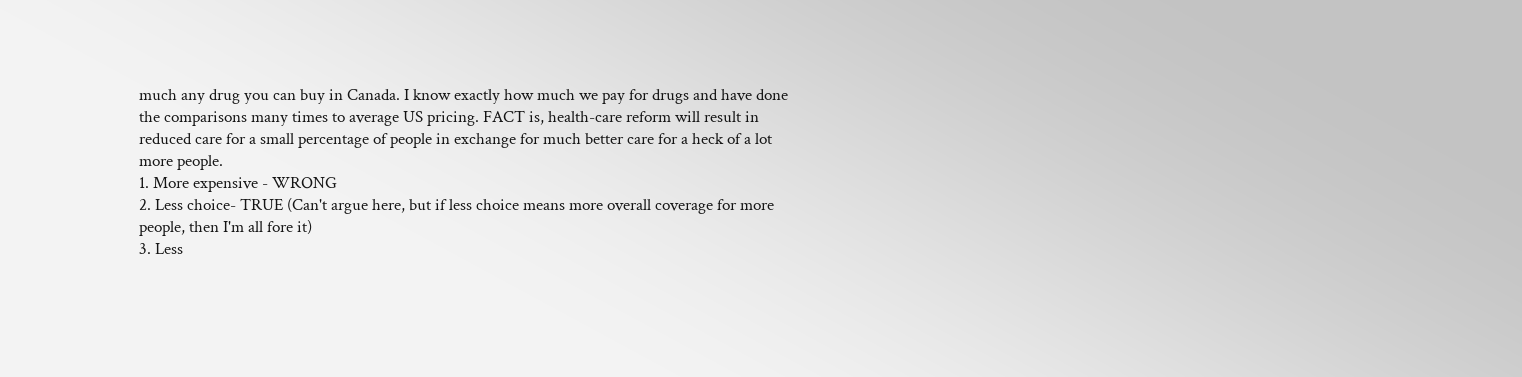much any drug you can buy in Canada. I know exactly how much we pay for drugs and have done the comparisons many times to average US pricing. FACT is, health-care reform will result in reduced care for a small percentage of people in exchange for much better care for a heck of a lot more people.
1. More expensive - WRONG
2. Less choice- TRUE (Can't argue here, but if less choice means more overall coverage for more people, then I'm all fore it)
3. Less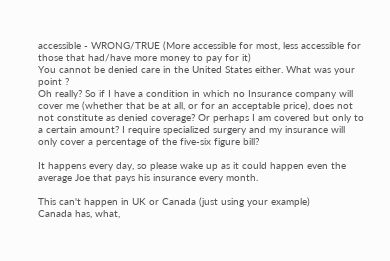accessible - WRONG/TRUE (More accessible for most, less accessible for those that had/have more money to pay for it)
You cannot be denied care in the United States either. What was your point ?
Oh really? So if I have a condition in which no Insurance company will cover me (whether that be at all, or for an acceptable price), does not not constitute as denied coverage? Or perhaps I am covered but only to a certain amount? I require specialized surgery and my insurance will only cover a percentage of the five-six figure bill?

It happens every day, so please wake up as it could happen even the average Joe that pays his insurance every month.

This can't happen in UK or Canada (just using your example)
Canada has, what,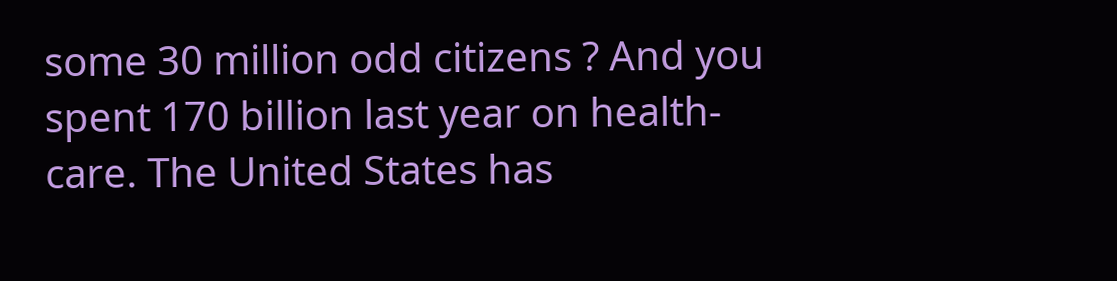some 30 million odd citizens ? And you spent 170 billion last year on health-care. The United States has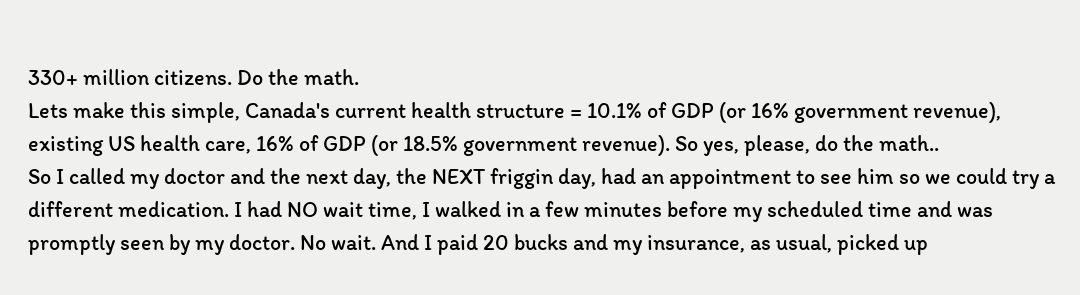330+ million citizens. Do the math.
Lets make this simple, Canada's current health structure = 10.1% of GDP (or 16% government revenue), existing US health care, 16% of GDP (or 18.5% government revenue). So yes, please, do the math..
So I called my doctor and the next day, the NEXT friggin day, had an appointment to see him so we could try a different medication. I had NO wait time, I walked in a few minutes before my scheduled time and was promptly seen by my doctor. No wait. And I paid 20 bucks and my insurance, as usual, picked up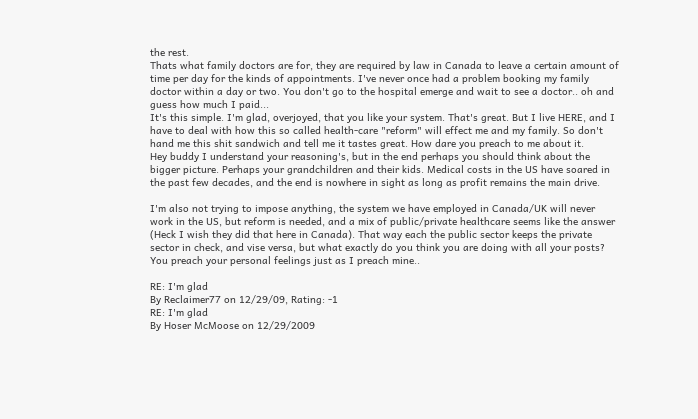the rest.
Thats what family doctors are for, they are required by law in Canada to leave a certain amount of time per day for the kinds of appointments. I've never once had a problem booking my family doctor within a day or two. You don't go to the hospital emerge and wait to see a doctor.. oh and guess how much I paid...
It's this simple. I'm glad, overjoyed, that you like your system. That's great. But I live HERE, and I have to deal with how this so called health-care "reform" will effect me and my family. So don't hand me this shit sandwich and tell me it tastes great. How dare you preach to me about it.
Hey buddy I understand your reasoning's, but in the end perhaps you should think about the bigger picture. Perhaps your grandchildren and their kids. Medical costs in the US have soared in the past few decades, and the end is nowhere in sight as long as profit remains the main drive.

I'm also not trying to impose anything, the system we have employed in Canada/UK will never work in the US, but reform is needed, and a mix of public/private healthcare seems like the answer (Heck I wish they did that here in Canada). That way each the public sector keeps the private sector in check, and vise versa, but what exactly do you think you are doing with all your posts? You preach your personal feelings just as I preach mine..

RE: I'm glad
By Reclaimer77 on 12/29/09, Rating: -1
RE: I'm glad
By Hoser McMoose on 12/29/2009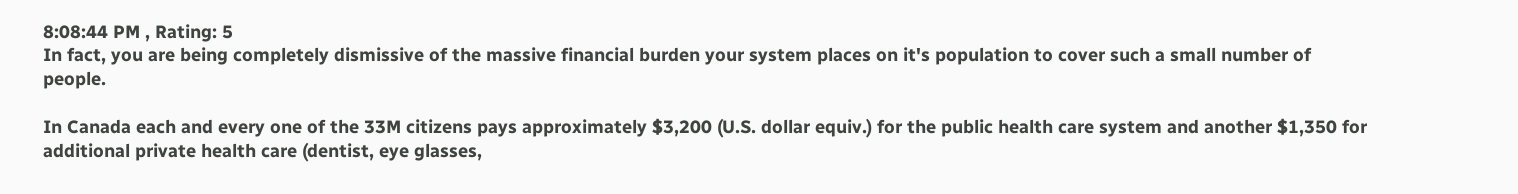8:08:44 PM , Rating: 5
In fact, you are being completely dismissive of the massive financial burden your system places on it's population to cover such a small number of people.

In Canada each and every one of the 33M citizens pays approximately $3,200 (U.S. dollar equiv.) for the public health care system and another $1,350 for additional private health care (dentist, eye glasses,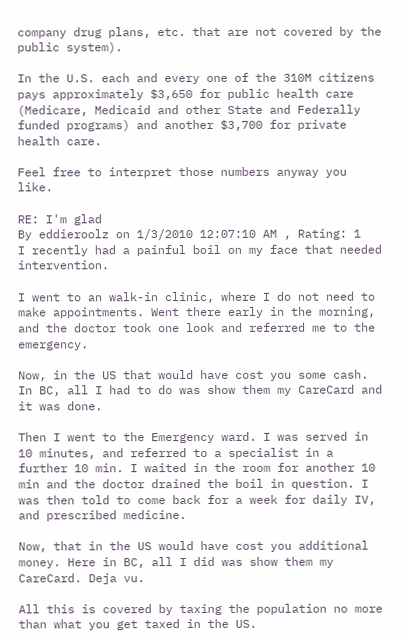company drug plans, etc. that are not covered by the public system).

In the U.S. each and every one of the 310M citizens pays approximately $3,650 for public health care (Medicare, Medicaid and other State and Federally funded programs) and another $3,700 for private health care.

Feel free to interpret those numbers anyway you like.

RE: I'm glad
By eddieroolz on 1/3/2010 12:07:10 AM , Rating: 1
I recently had a painful boil on my face that needed intervention.

I went to an walk-in clinic, where I do not need to make appointments. Went there early in the morning, and the doctor took one look and referred me to the emergency.

Now, in the US that would have cost you some cash. In BC, all I had to do was show them my CareCard and it was done.

Then I went to the Emergency ward. I was served in 10 minutes, and referred to a specialist in a further 10 min. I waited in the room for another 10 min and the doctor drained the boil in question. I was then told to come back for a week for daily IV, and prescribed medicine.

Now, that in the US would have cost you additional money. Here in BC, all I did was show them my CareCard. Deja vu.

All this is covered by taxing the population no more than what you get taxed in the US.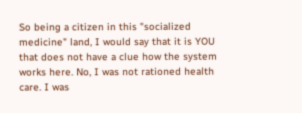So being a citizen in this "socialized medicine" land, I would say that it is YOU that does not have a clue how the system works here. No, I was not rationed health care. I was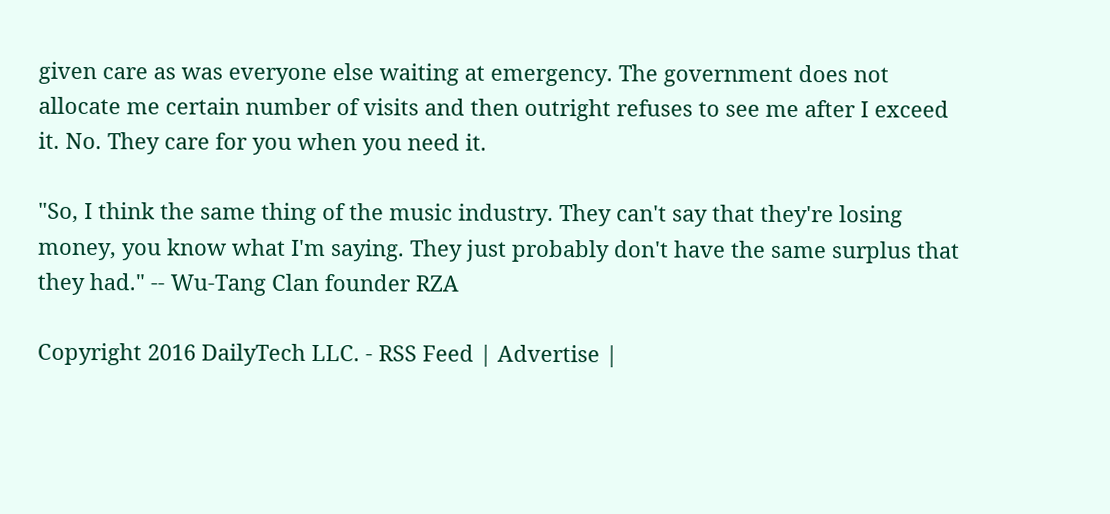given care as was everyone else waiting at emergency. The government does not allocate me certain number of visits and then outright refuses to see me after I exceed it. No. They care for you when you need it.

"So, I think the same thing of the music industry. They can't say that they're losing money, you know what I'm saying. They just probably don't have the same surplus that they had." -- Wu-Tang Clan founder RZA

Copyright 2016 DailyTech LLC. - RSS Feed | Advertise |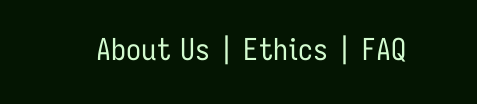About Us | Ethics | FAQ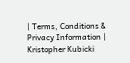| Terms, Conditions & Privacy Information | Kristopher Kubicki